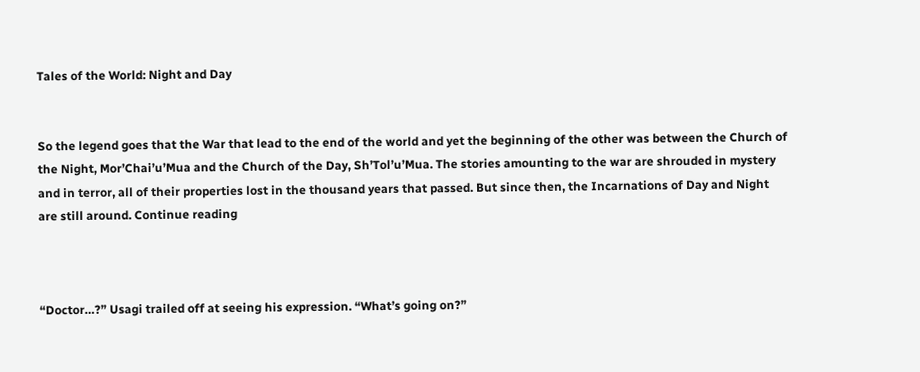Tales of the World: Night and Day


So the legend goes that the War that lead to the end of the world and yet the beginning of the other was between the Church of the Night, Mor’Chai’u’Mua and the Church of the Day, Sh’Tol’u’Mua. The stories amounting to the war are shrouded in mystery and in terror, all of their properties lost in the thousand years that passed. But since then, the Incarnations of Day and Night are still around. Continue reading



“Doctor…?” Usagi trailed off at seeing his expression. “What’s going on?”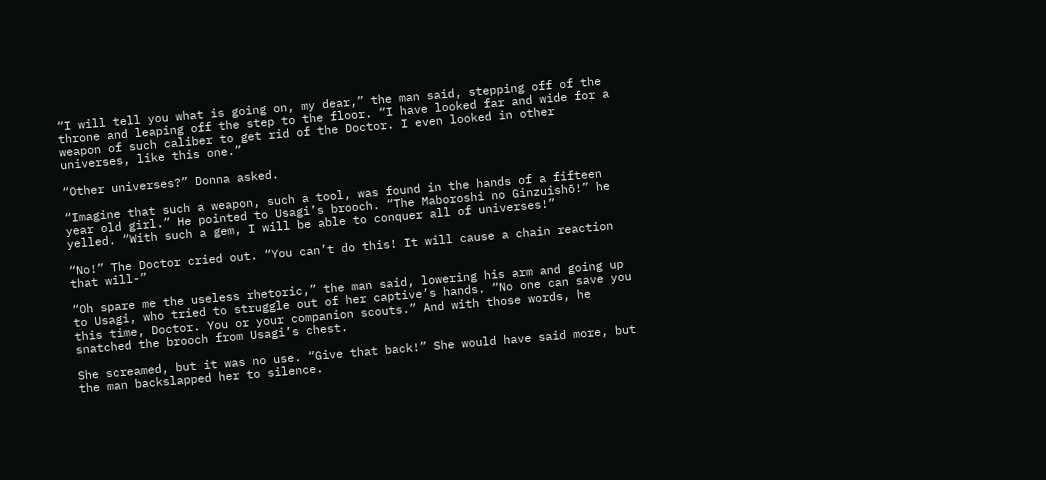“I will tell you what is going on, my dear,” the man said, stepping off of the throne and leaping off the step to the floor. “I have looked far and wide for a weapon of such caliber to get rid of the Doctor. I even looked in other universes, like this one.”

“Other universes?” Donna asked.

“Imagine that such a weapon, such a tool, was found in the hands of a fifteen year old girl.” He pointed to Usagi’s brooch. “The Maboroshi no Ginzuishō!” he yelled. “With such a gem, I will be able to conquer all of universes!”

“No!” The Doctor cried out. “You can’t do this! It will cause a chain reaction that will-”

“Oh spare me the useless rhetoric,” the man said, lowering his arm and going up to Usagi, who tried to struggle out of her captive’s hands. “No one can save you this time, Doctor. You or your companion scouts.” And with those words, he snatched the brooch from Usagi’s chest.

She screamed, but it was no use. “Give that back!” She would have said more, but the man backslapped her to silence.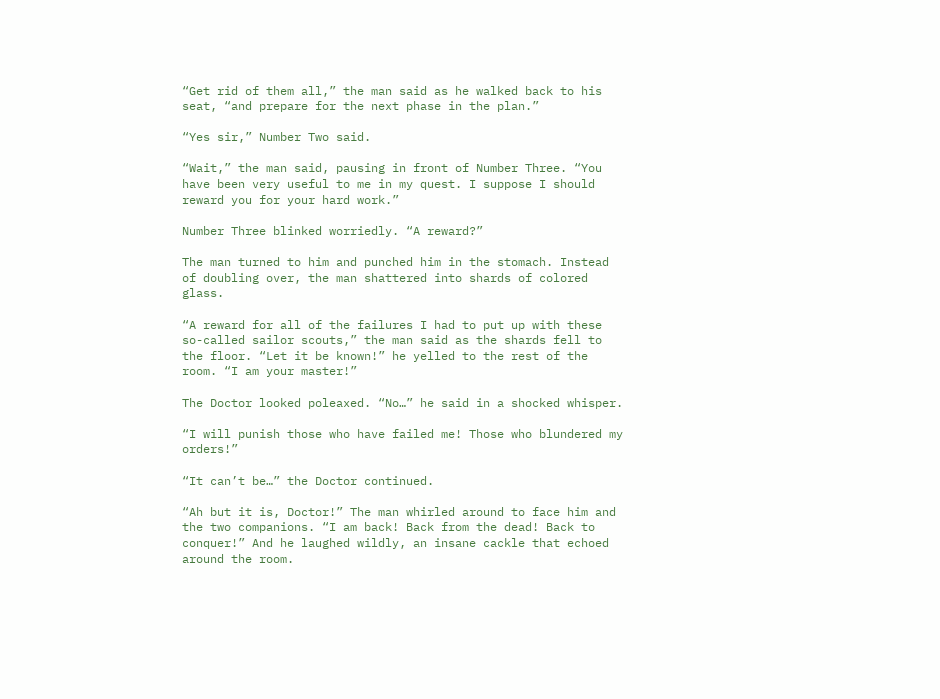“Get rid of them all,” the man said as he walked back to his seat, “and prepare for the next phase in the plan.”

“Yes sir,” Number Two said.

“Wait,” the man said, pausing in front of Number Three. “You have been very useful to me in my quest. I suppose I should reward you for your hard work.”

Number Three blinked worriedly. “A reward?”

The man turned to him and punched him in the stomach. Instead of doubling over, the man shattered into shards of colored glass.

“A reward for all of the failures I had to put up with these so-called sailor scouts,” the man said as the shards fell to the floor. “Let it be known!” he yelled to the rest of the room. “I am your master!”

The Doctor looked poleaxed. “No…” he said in a shocked whisper.

“I will punish those who have failed me! Those who blundered my orders!”

“It can’t be…” the Doctor continued.

“Ah but it is, Doctor!” The man whirled around to face him and the two companions. “I am back! Back from the dead! Back to conquer!” And he laughed wildly, an insane cackle that echoed around the room.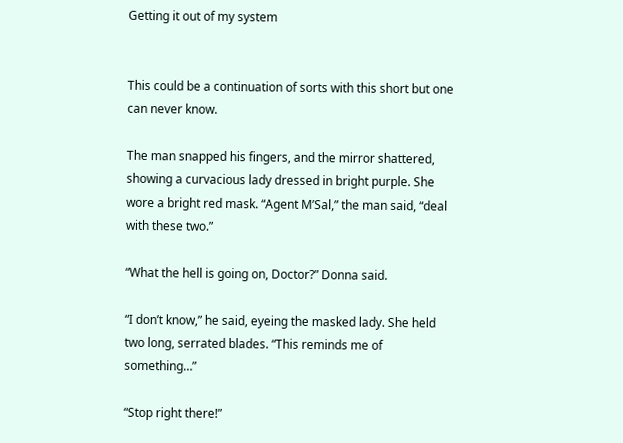Getting it out of my system


This could be a continuation of sorts with this short but one can never know.

The man snapped his fingers, and the mirror shattered, showing a curvacious lady dressed in bright purple. She wore a bright red mask. “Agent M’Sal,” the man said, “deal with these two.”

“What the hell is going on, Doctor?” Donna said.

“I don’t know,” he said, eyeing the masked lady. She held two long, serrated blades. “This reminds me of something…”

“Stop right there!”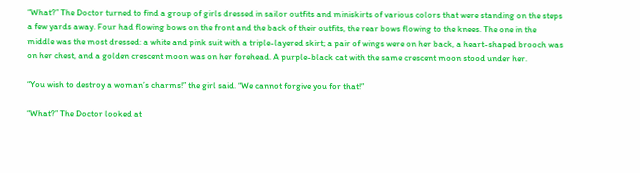“What?” The Doctor turned to find a group of girls dressed in sailor outfits and miniskirts of various colors that were standing on the steps a few yards away. Four had flowing bows on the front and the back of their outfits, the rear bows flowing to the knees. The one in the middle was the most dressed: a white and pink suit with a triple-layered skirt; a pair of wings were on her back, a heart-shaped brooch was on her chest, and a golden crescent moon was on her forehead. A purple-black cat with the same crescent moon stood under her.

“You wish to destroy a woman’s charms!” the girl said. “We cannot forgive you for that!”

“What?” The Doctor looked at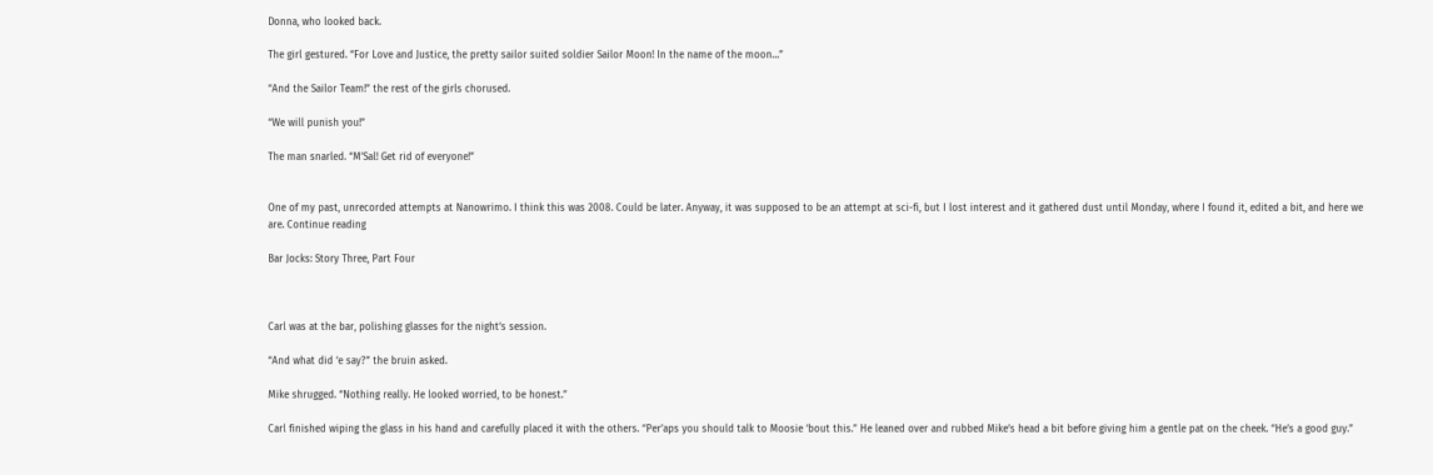Donna, who looked back.

The girl gestured. “For Love and Justice, the pretty sailor suited soldier Sailor Moon! In the name of the moon…”

“And the Sailor Team!” the rest of the girls chorused.

“We will punish you!”

The man snarled. “M’Sal! Get rid of everyone!”


One of my past, unrecorded attempts at Nanowrimo. I think this was 2008. Could be later. Anyway, it was supposed to be an attempt at sci-fi, but I lost interest and it gathered dust until Monday, where I found it, edited a bit, and here we are. Continue reading

Bar Jocks: Story Three, Part Four



Carl was at the bar, polishing glasses for the night’s session.

“And what did ‘e say?” the bruin asked.

Mike shrugged. “Nothing really. He looked worried, to be honest.”

Carl finished wiping the glass in his hand and carefully placed it with the others. “Per’aps you should talk to Moosie ‘bout this.” He leaned over and rubbed Mike’s head a bit before giving him a gentle pat on the cheek. “He’s a good guy.”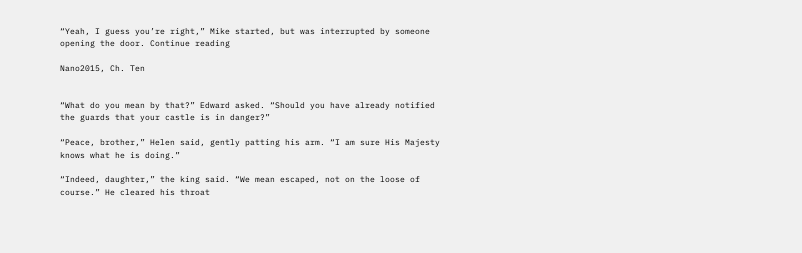“Yeah, I guess you’re right,” Mike started, but was interrupted by someone opening the door. Continue reading

Nano2015, Ch. Ten


“What do you mean by that?” Edward asked. “Should you have already notified the guards that your castle is in danger?”

“Peace, brother,” Helen said, gently patting his arm. “I am sure His Majesty knows what he is doing.”

“Indeed, daughter,” the king said. “We mean escaped, not on the loose of course.” He cleared his throat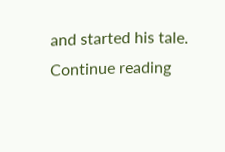and started his tale. Continue reading